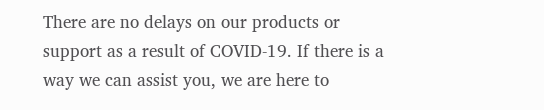There are no delays on our products or support as a result of COVID-19. If there is a way we can assist you, we are here to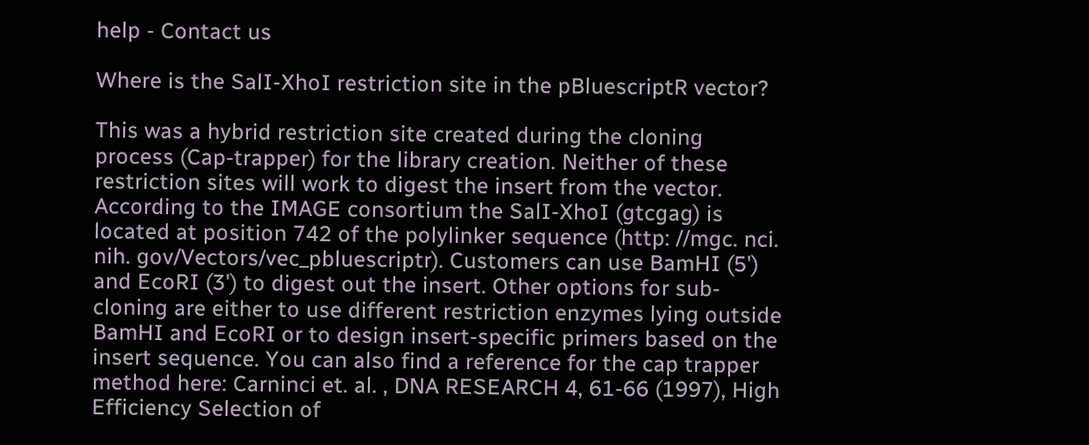help - Contact us

Where is the SalI-XhoI restriction site in the pBluescriptR vector?

This was a hybrid restriction site created during the cloning process (Cap-trapper) for the library creation. Neither of these restriction sites will work to digest the insert from the vector. According to the IMAGE consortium the SalI-XhoI (gtcgag) is located at position 742 of the polylinker sequence (http: //mgc. nci. nih. gov/Vectors/vec_pbluescriptr). Customers can use BamHI (5') and EcoRI (3') to digest out the insert. Other options for sub-cloning are either to use different restriction enzymes lying outside BamHI and EcoRI or to design insert-specific primers based on the insert sequence. You can also find a reference for the cap trapper method here: Carninci et. al. , DNA RESEARCH 4, 61-66 (1997), High Efficiency Selection of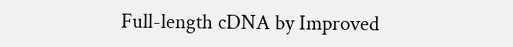Full-length cDNA by Improved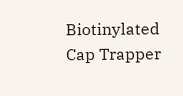Biotinylated Cap Trapper